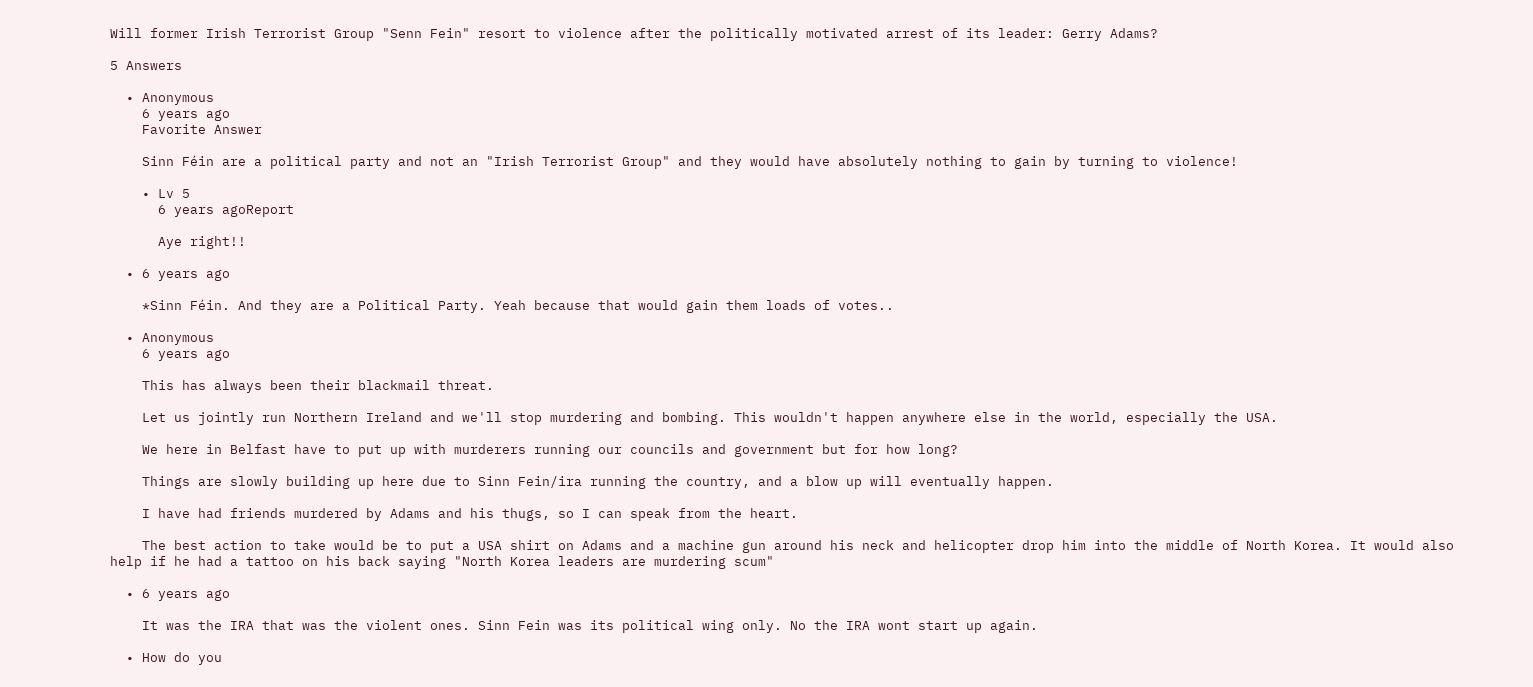Will former Irish Terrorist Group "Senn Fein" resort to violence after the politically motivated arrest of its leader: Gerry Adams?

5 Answers

  • Anonymous
    6 years ago
    Favorite Answer

    Sinn Féin are a political party and not an "Irish Terrorist Group" and they would have absolutely nothing to gain by turning to violence!

    • Lv 5
      6 years agoReport

      Aye right!!

  • 6 years ago

    *Sinn Féin. And they are a Political Party. Yeah because that would gain them loads of votes..

  • Anonymous
    6 years ago

    This has always been their blackmail threat.

    Let us jointly run Northern Ireland and we'll stop murdering and bombing. This wouldn't happen anywhere else in the world, especially the USA.

    We here in Belfast have to put up with murderers running our councils and government but for how long?

    Things are slowly building up here due to Sinn Fein/ira running the country, and a blow up will eventually happen.

    I have had friends murdered by Adams and his thugs, so I can speak from the heart.

    The best action to take would be to put a USA shirt on Adams and a machine gun around his neck and helicopter drop him into the middle of North Korea. It would also help if he had a tattoo on his back saying "North Korea leaders are murdering scum"

  • 6 years ago

    It was the IRA that was the violent ones. Sinn Fein was its political wing only. No the IRA wont start up again.

  • How do you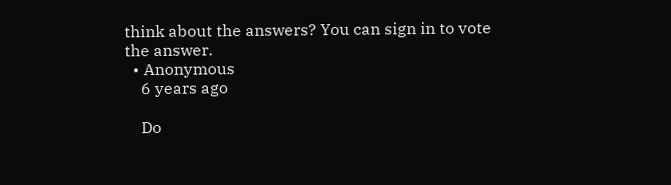think about the answers? You can sign in to vote the answer.
  • Anonymous
    6 years ago

    Do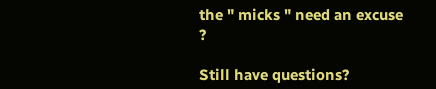the " micks " need an excuse ?

Still have questions?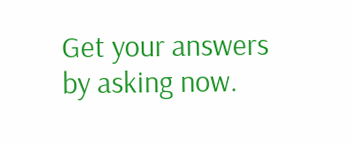Get your answers by asking now.